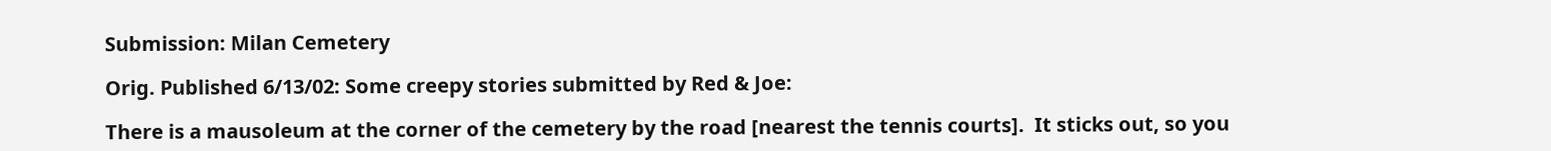Submission: Milan Cemetery

Orig. Published 6/13/02: Some creepy stories submitted by Red & Joe:

There is a mausoleum at the corner of the cemetery by the road [nearest the tennis courts].  It sticks out, so you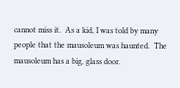cannot miss it.  As a kid, I was told by many people that the mausoleum was haunted.  The mausoleum has a big, glass door.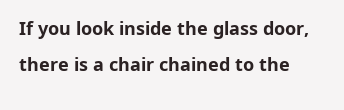If you look inside the glass door, there is a chair chained to the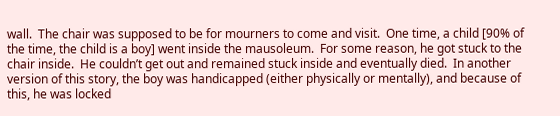wall.  The chair was supposed to be for mourners to come and visit.  One time, a child [90% of the time, the child is a boy] went inside the mausoleum.  For some reason, he got stuck to the chair inside.  He couldn’t get out and remained stuck inside and eventually died.  In another version of this story, the boy was handicapped (either physically or mentally), and because of this, he was locked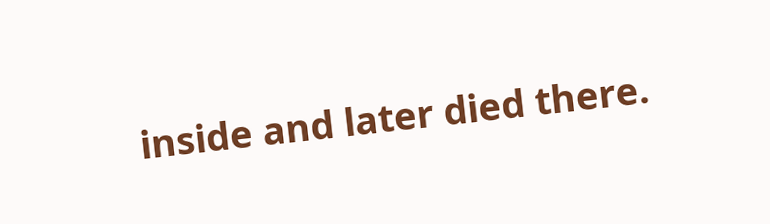inside and later died there.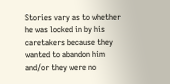Stories vary as to whether he was locked in by his caretakers because they wanted to abandon him and/or they were no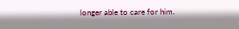longer able to care for him.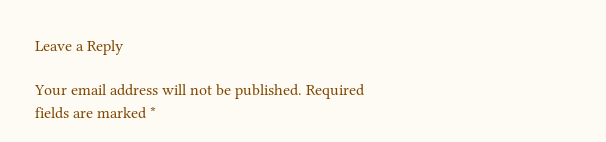Leave a Reply

Your email address will not be published. Required fields are marked *